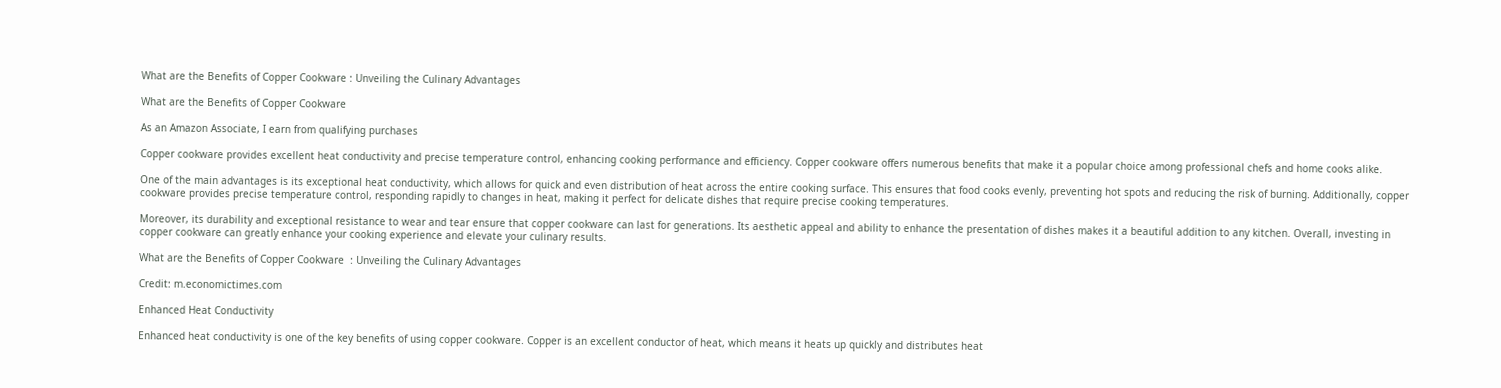What are the Benefits of Copper Cookware : Unveiling the Culinary Advantages

What are the Benefits of Copper Cookware

As an Amazon Associate, I earn from qualifying purchases

Copper cookware provides excellent heat conductivity and precise temperature control, enhancing cooking performance and efficiency. Copper cookware offers numerous benefits that make it a popular choice among professional chefs and home cooks alike.

One of the main advantages is its exceptional heat conductivity, which allows for quick and even distribution of heat across the entire cooking surface. This ensures that food cooks evenly, preventing hot spots and reducing the risk of burning. Additionally, copper cookware provides precise temperature control, responding rapidly to changes in heat, making it perfect for delicate dishes that require precise cooking temperatures.

Moreover, its durability and exceptional resistance to wear and tear ensure that copper cookware can last for generations. Its aesthetic appeal and ability to enhance the presentation of dishes makes it a beautiful addition to any kitchen. Overall, investing in copper cookware can greatly enhance your cooking experience and elevate your culinary results.

What are the Benefits of Copper Cookware  : Unveiling the Culinary Advantages

Credit: m.economictimes.com

Enhanced Heat Conductivity

Enhanced heat conductivity is one of the key benefits of using copper cookware. Copper is an excellent conductor of heat, which means it heats up quickly and distributes heat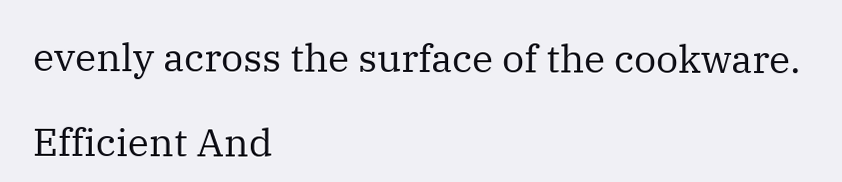evenly across the surface of the cookware.

Efficient And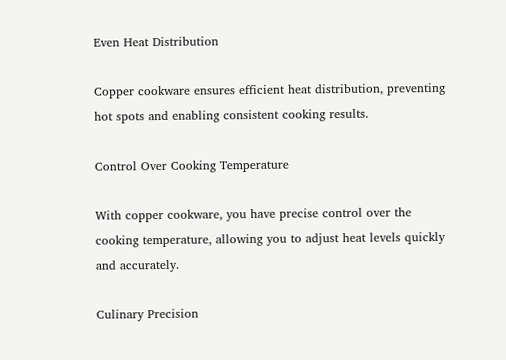Even Heat Distribution

Copper cookware ensures efficient heat distribution, preventing hot spots and enabling consistent cooking results.

Control Over Cooking Temperature

With copper cookware, you have precise control over the cooking temperature, allowing you to adjust heat levels quickly and accurately.

Culinary Precision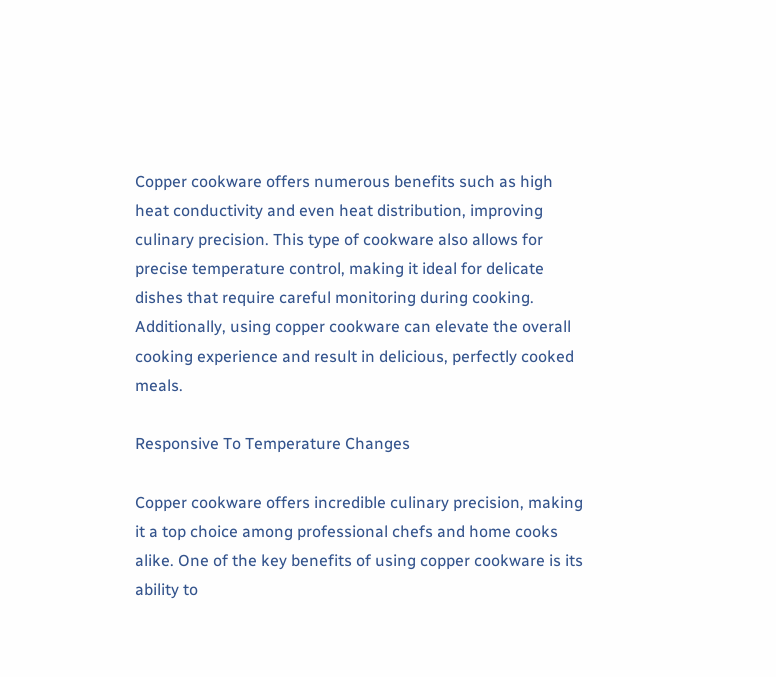Copper cookware offers numerous benefits such as high heat conductivity and even heat distribution, improving culinary precision. This type of cookware also allows for precise temperature control, making it ideal for delicate dishes that require careful monitoring during cooking. Additionally, using copper cookware can elevate the overall cooking experience and result in delicious, perfectly cooked meals.

Responsive To Temperature Changes

Copper cookware offers incredible culinary precision, making it a top choice among professional chefs and home cooks alike. One of the key benefits of using copper cookware is its ability to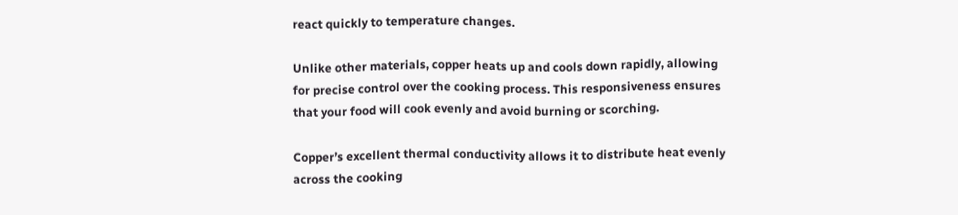react quickly to temperature changes.

Unlike other materials, copper heats up and cools down rapidly, allowing for precise control over the cooking process. This responsiveness ensures that your food will cook evenly and avoid burning or scorching.

Copper’s excellent thermal conductivity allows it to distribute heat evenly across the cooking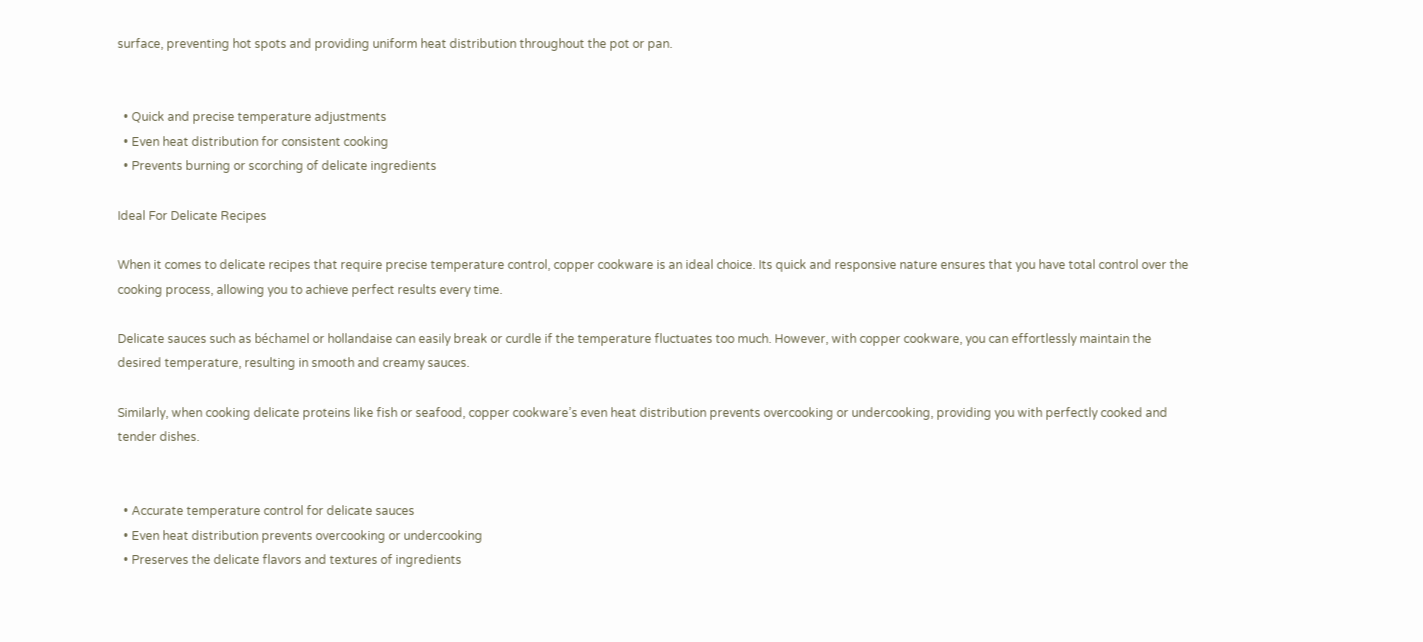surface, preventing hot spots and providing uniform heat distribution throughout the pot or pan.


  • Quick and precise temperature adjustments
  • Even heat distribution for consistent cooking
  • Prevents burning or scorching of delicate ingredients

Ideal For Delicate Recipes

When it comes to delicate recipes that require precise temperature control, copper cookware is an ideal choice. Its quick and responsive nature ensures that you have total control over the cooking process, allowing you to achieve perfect results every time.

Delicate sauces such as béchamel or hollandaise can easily break or curdle if the temperature fluctuates too much. However, with copper cookware, you can effortlessly maintain the desired temperature, resulting in smooth and creamy sauces.

Similarly, when cooking delicate proteins like fish or seafood, copper cookware’s even heat distribution prevents overcooking or undercooking, providing you with perfectly cooked and tender dishes.


  • Accurate temperature control for delicate sauces
  • Even heat distribution prevents overcooking or undercooking
  • Preserves the delicate flavors and textures of ingredients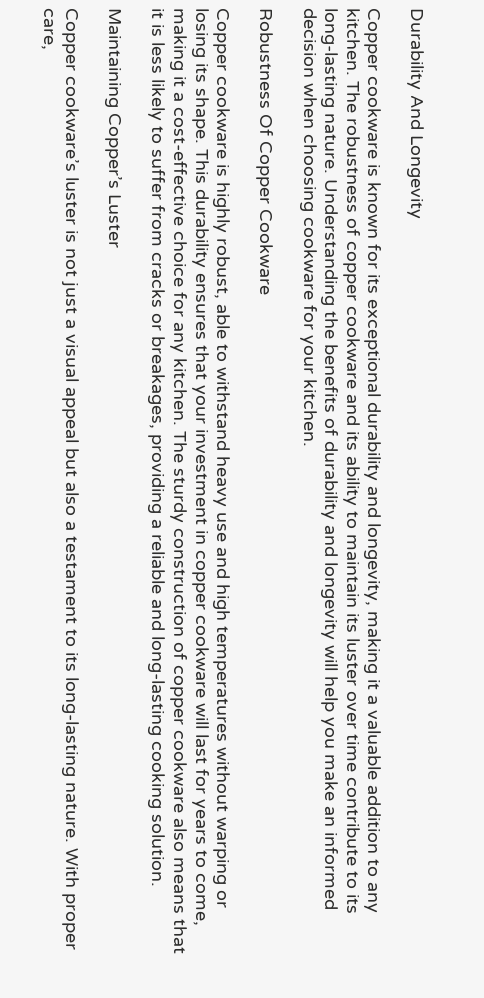Durability And Longevity

Copper cookware is known for its exceptional durability and longevity, making it a valuable addition to any kitchen. The robustness of copper cookware and its ability to maintain its luster over time contribute to its long-lasting nature. Understanding the benefits of durability and longevity will help you make an informed decision when choosing cookware for your kitchen.

Robustness Of Copper Cookware

Copper cookware is highly robust, able to withstand heavy use and high temperatures without warping or losing its shape. This durability ensures that your investment in copper cookware will last for years to come, making it a cost-effective choice for any kitchen. The sturdy construction of copper cookware also means that it is less likely to suffer from cracks or breakages, providing a reliable and long-lasting cooking solution.

Maintaining Copper’s Luster

Copper cookware’s luster is not just a visual appeal but also a testament to its long-lasting nature. With proper care,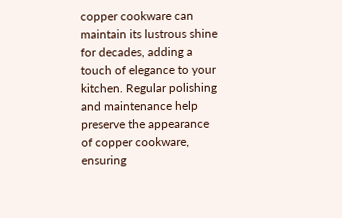copper cookware can maintain its lustrous shine for decades, adding a touch of elegance to your kitchen. Regular polishing and maintenance help preserve the appearance of copper cookware, ensuring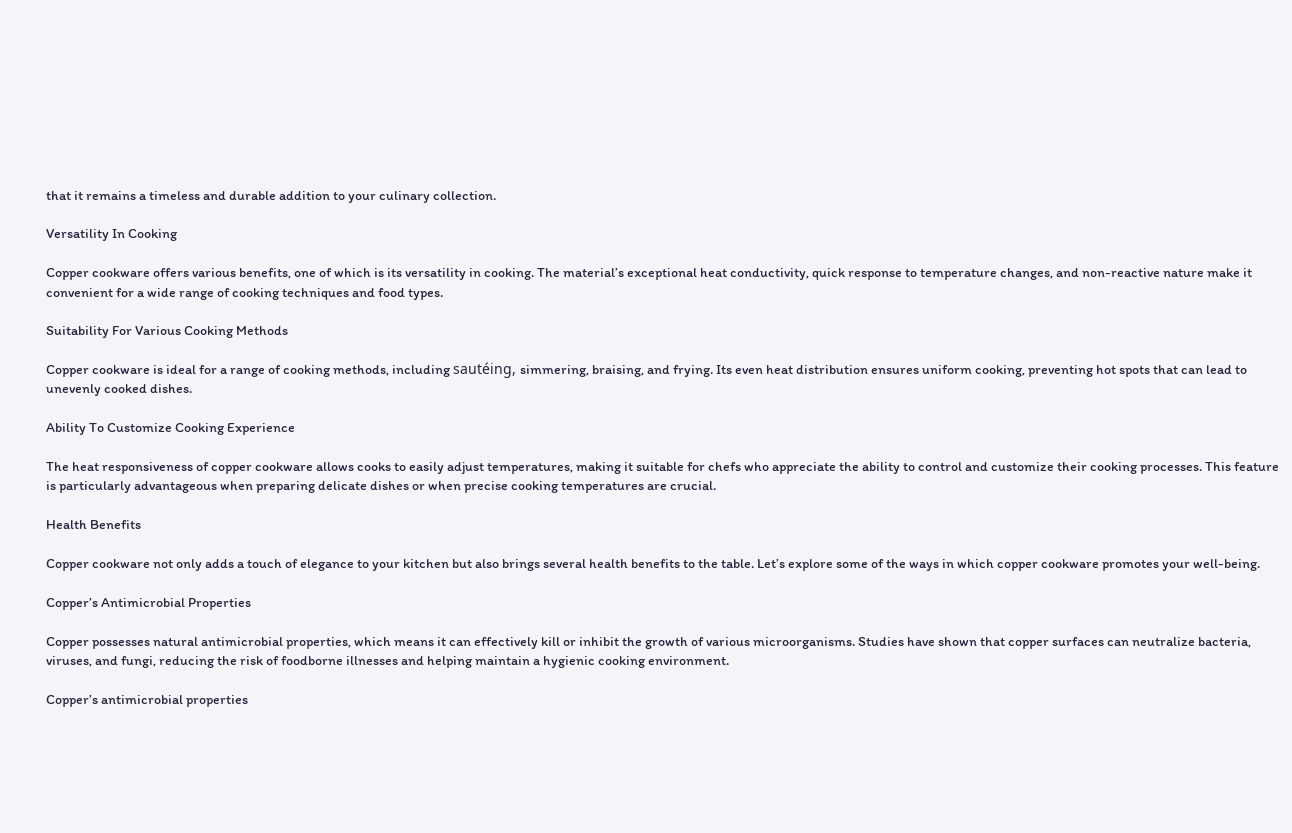that it remains a timeless and durable addition to your culinary collection.

Versatility In Cooking

Copper cookware offers various benefits, one of which is its versatility in cooking. The material’s exceptional heat conductivity, quick response to temperature changes, and non-reactive nature make it convenient for a wide range of cooking techniques and food types.

Suitability For Various Cooking Methods

Copper cookware is ideal for a range of cooking methods, including sautéing, simmering, braising, and frying. Its even heat distribution ensures uniform cooking, preventing hot spots that can lead to unevenly cooked dishes.

Ability To Customize Cooking Experience

The heat responsiveness of copper cookware allows cooks to easily adjust temperatures, making it suitable for chefs who appreciate the ability to control and customize their cooking processes. This feature is particularly advantageous when preparing delicate dishes or when precise cooking temperatures are crucial.

Health Benefits

Copper cookware not only adds a touch of elegance to your kitchen but also brings several health benefits to the table. Let’s explore some of the ways in which copper cookware promotes your well-being.

Copper’s Antimicrobial Properties

Copper possesses natural antimicrobial properties, which means it can effectively kill or inhibit the growth of various microorganisms. Studies have shown that copper surfaces can neutralize bacteria, viruses, and fungi, reducing the risk of foodborne illnesses and helping maintain a hygienic cooking environment.

Copper’s antimicrobial properties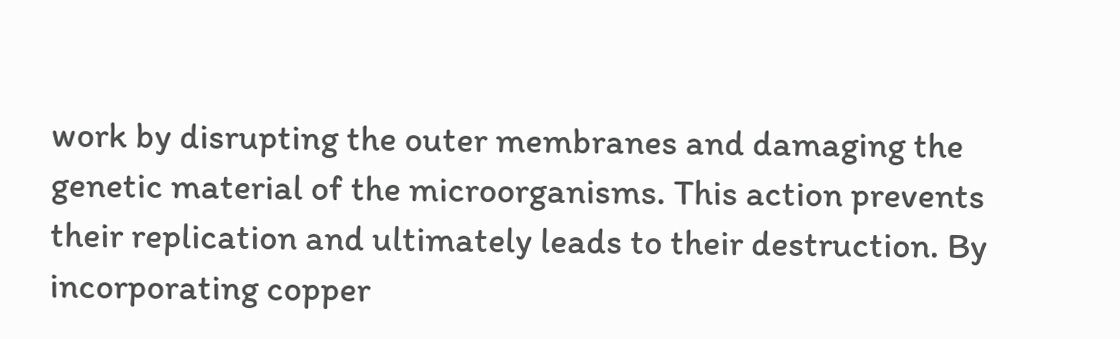work by disrupting the outer membranes and damaging the genetic material of the microorganisms. This action prevents their replication and ultimately leads to their destruction. By incorporating copper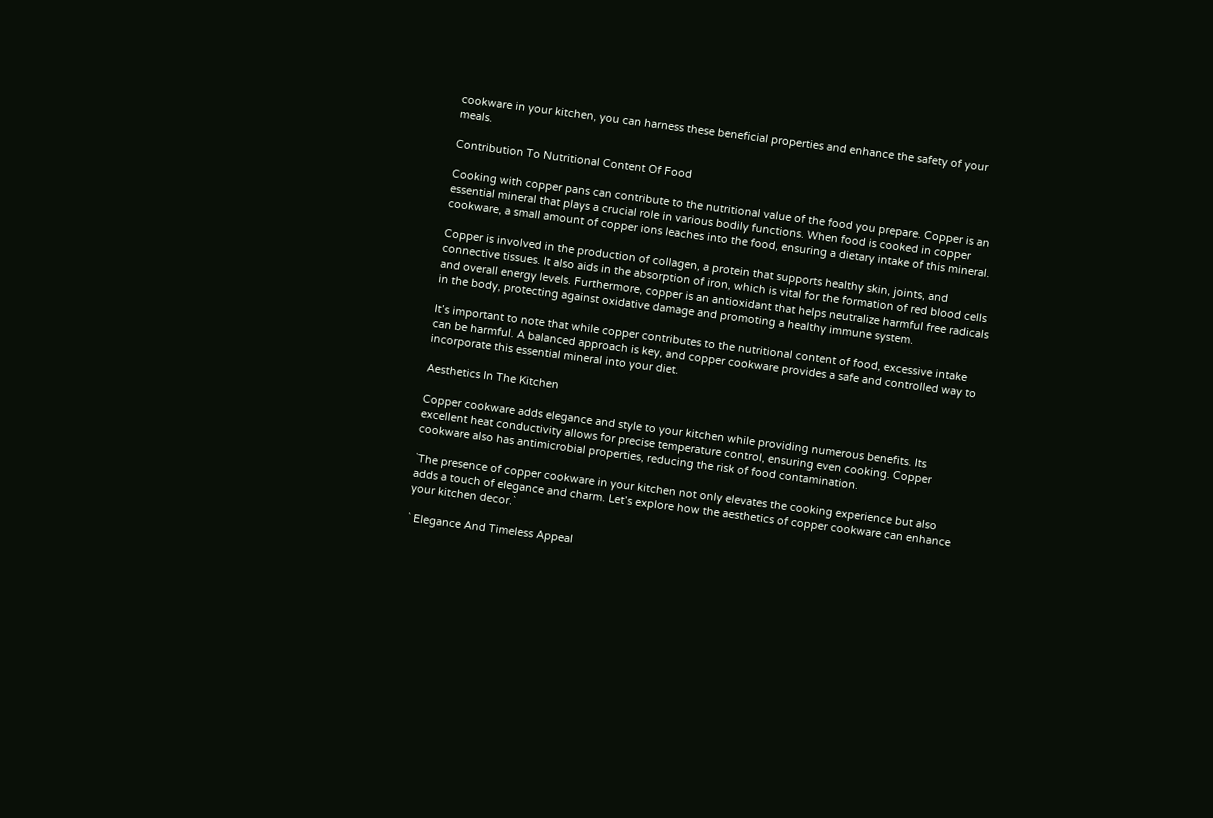cookware in your kitchen, you can harness these beneficial properties and enhance the safety of your meals.

Contribution To Nutritional Content Of Food

Cooking with copper pans can contribute to the nutritional value of the food you prepare. Copper is an essential mineral that plays a crucial role in various bodily functions. When food is cooked in copper cookware, a small amount of copper ions leaches into the food, ensuring a dietary intake of this mineral.

Copper is involved in the production of collagen, a protein that supports healthy skin, joints, and connective tissues. It also aids in the absorption of iron, which is vital for the formation of red blood cells and overall energy levels. Furthermore, copper is an antioxidant that helps neutralize harmful free radicals in the body, protecting against oxidative damage and promoting a healthy immune system.

It’s important to note that while copper contributes to the nutritional content of food, excessive intake can be harmful. A balanced approach is key, and copper cookware provides a safe and controlled way to incorporate this essential mineral into your diet.

Aesthetics In The Kitchen

Copper cookware adds elegance and style to your kitchen while providing numerous benefits. Its excellent heat conductivity allows for precise temperature control, ensuring even cooking. Copper cookware also has antimicrobial properties, reducing the risk of food contamination.

`The presence of copper cookware in your kitchen not only elevates the cooking experience but also adds a touch of elegance and charm. Let’s explore how the aesthetics of copper cookware can enhance your kitchen decor.`

` Elegance And Timeless Appeal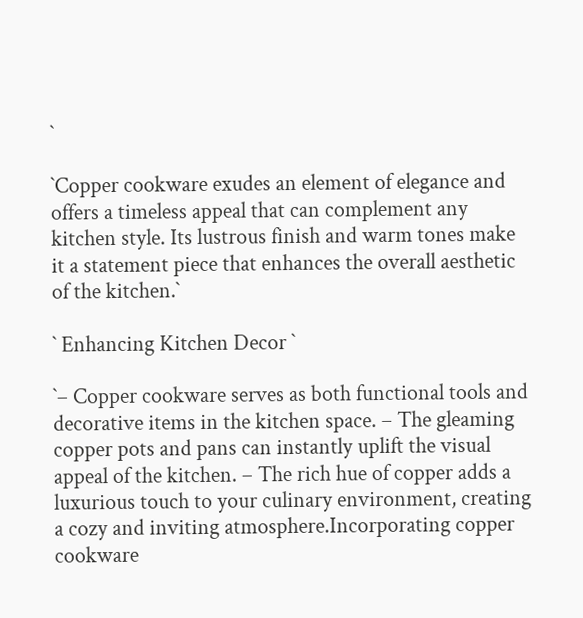`

`Copper cookware exudes an element of elegance and offers a timeless appeal that can complement any kitchen style. Its lustrous finish and warm tones make it a statement piece that enhances the overall aesthetic of the kitchen.`

` Enhancing Kitchen Decor `

`– Copper cookware serves as both functional tools and decorative items in the kitchen space. – The gleaming copper pots and pans can instantly uplift the visual appeal of the kitchen. – The rich hue of copper adds a luxurious touch to your culinary environment, creating a cozy and inviting atmosphere.Incorporating copper cookware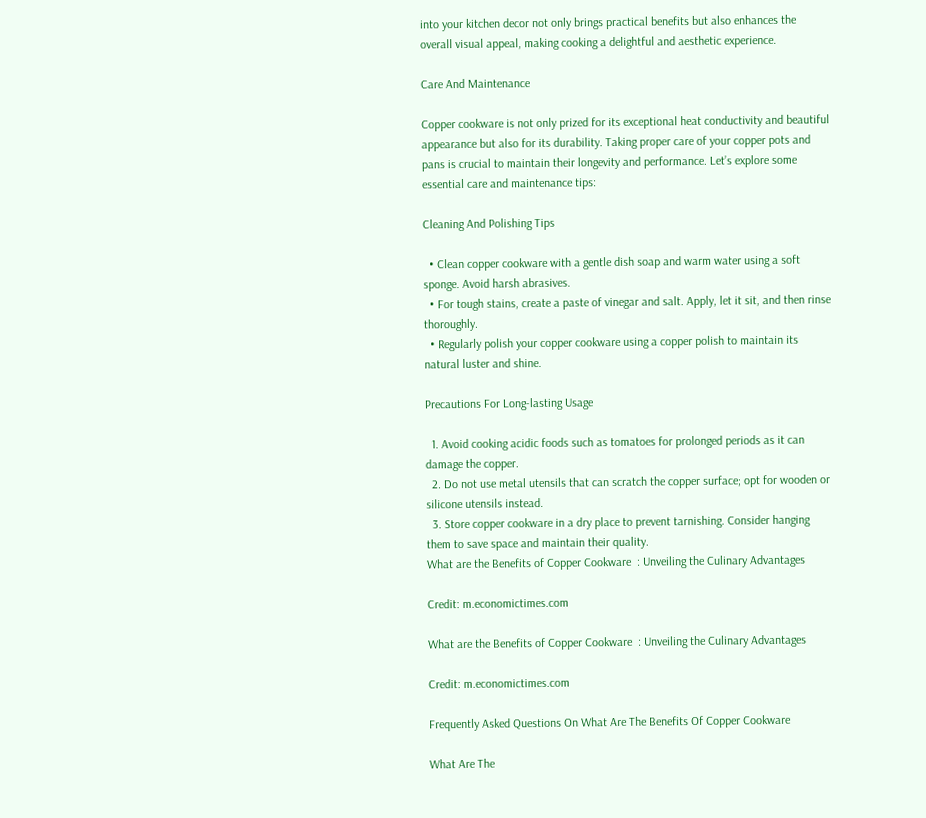into your kitchen decor not only brings practical benefits but also enhances the overall visual appeal, making cooking a delightful and aesthetic experience.

Care And Maintenance

Copper cookware is not only prized for its exceptional heat conductivity and beautiful appearance but also for its durability. Taking proper care of your copper pots and pans is crucial to maintain their longevity and performance. Let’s explore some essential care and maintenance tips:

Cleaning And Polishing Tips

  • Clean copper cookware with a gentle dish soap and warm water using a soft sponge. Avoid harsh abrasives.
  • For tough stains, create a paste of vinegar and salt. Apply, let it sit, and then rinse thoroughly.
  • Regularly polish your copper cookware using a copper polish to maintain its natural luster and shine.

Precautions For Long-lasting Usage

  1. Avoid cooking acidic foods such as tomatoes for prolonged periods as it can damage the copper.
  2. Do not use metal utensils that can scratch the copper surface; opt for wooden or silicone utensils instead.
  3. Store copper cookware in a dry place to prevent tarnishing. Consider hanging them to save space and maintain their quality.
What are the Benefits of Copper Cookware  : Unveiling the Culinary Advantages

Credit: m.economictimes.com

What are the Benefits of Copper Cookware  : Unveiling the Culinary Advantages

Credit: m.economictimes.com

Frequently Asked Questions On What Are The Benefits Of Copper Cookware

What Are The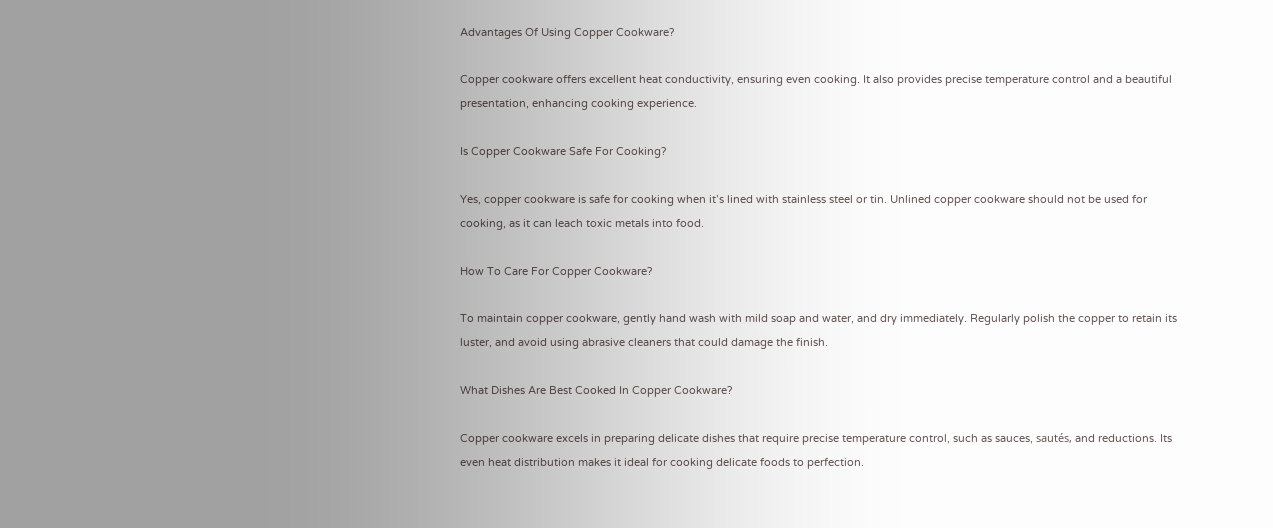Advantages Of Using Copper Cookware?

Copper cookware offers excellent heat conductivity, ensuring even cooking. It also provides precise temperature control and a beautiful presentation, enhancing cooking experience.

Is Copper Cookware Safe For Cooking?

Yes, copper cookware is safe for cooking when it’s lined with stainless steel or tin. Unlined copper cookware should not be used for cooking, as it can leach toxic metals into food.

How To Care For Copper Cookware?

To maintain copper cookware, gently hand wash with mild soap and water, and dry immediately. Regularly polish the copper to retain its luster, and avoid using abrasive cleaners that could damage the finish.

What Dishes Are Best Cooked In Copper Cookware?

Copper cookware excels in preparing delicate dishes that require precise temperature control, such as sauces, sautés, and reductions. Its even heat distribution makes it ideal for cooking delicate foods to perfection.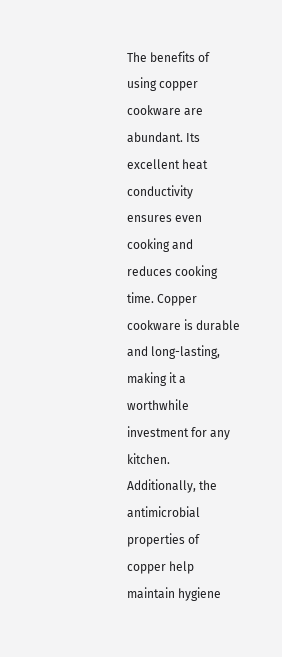The benefits of using copper cookware are abundant. Its excellent heat conductivity ensures even cooking and reduces cooking time. Copper cookware is durable and long-lasting, making it a worthwhile investment for any kitchen. Additionally, the antimicrobial properties of copper help maintain hygiene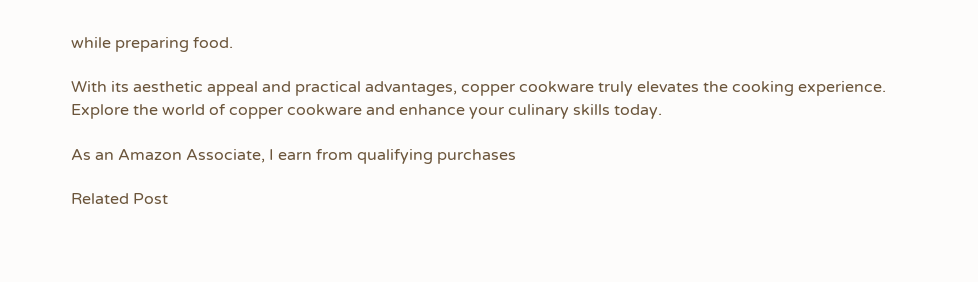while preparing food.

With its aesthetic appeal and practical advantages, copper cookware truly elevates the cooking experience. Explore the world of copper cookware and enhance your culinary skills today.

As an Amazon Associate, I earn from qualifying purchases

Related Post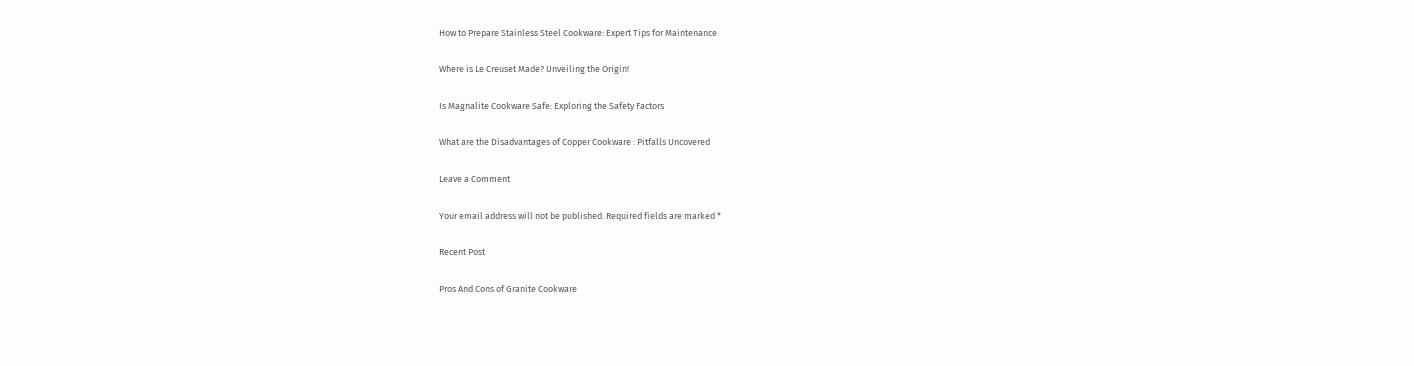How to Prepare Stainless Steel Cookware: Expert Tips for Maintenance

Where is Le Creuset Made? Unveiling the Origin!

Is Magnalite Cookware Safe: Exploring the Safety Factors

What are the Disadvantages of Copper Cookware : Pitfalls Uncovered

Leave a Comment

Your email address will not be published. Required fields are marked *

Recent Post

Pros And Cons of Granite Cookware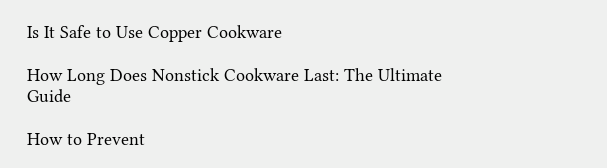Is It Safe to Use Copper Cookware

How Long Does Nonstick Cookware Last: The Ultimate Guide

How to Prevent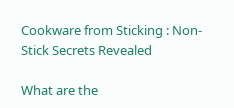Cookware from Sticking : Non-Stick Secrets Revealed

What are the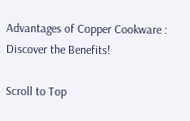Advantages of Copper Cookware : Discover the Benefits!

Scroll to Top